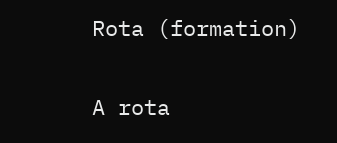Rota (formation)

A rota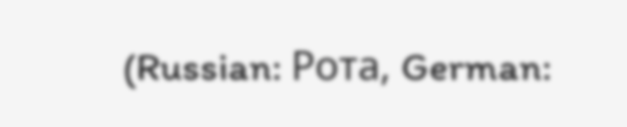(Russian: Рота, German: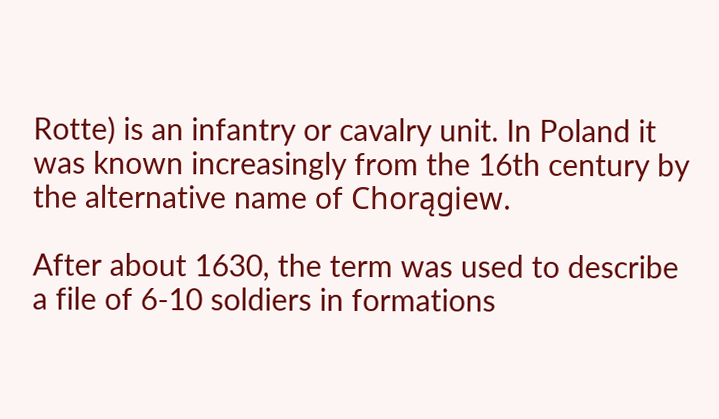Rotte) is an infantry or cavalry unit. In Poland it was known increasingly from the 16th century by the alternative name of Chorągiew.

After about 1630, the term was used to describe a file of 6-10 soldiers in formations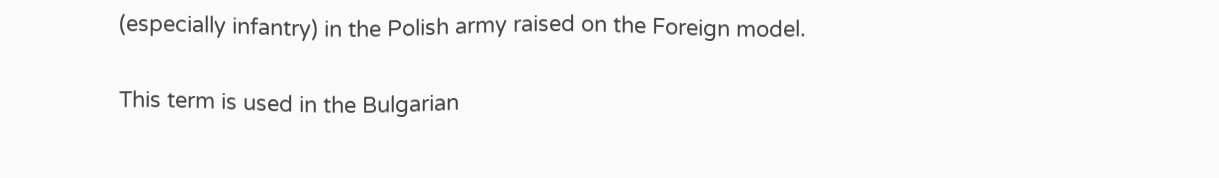(especially infantry) in the Polish army raised on the Foreign model.

This term is used in the Bulgarian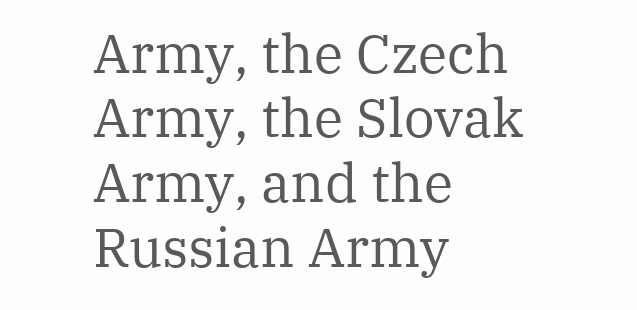Army, the Czech Army, the Slovak Army, and the Russian Army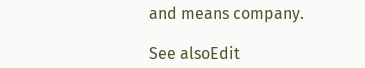and means company.

See alsoEdit